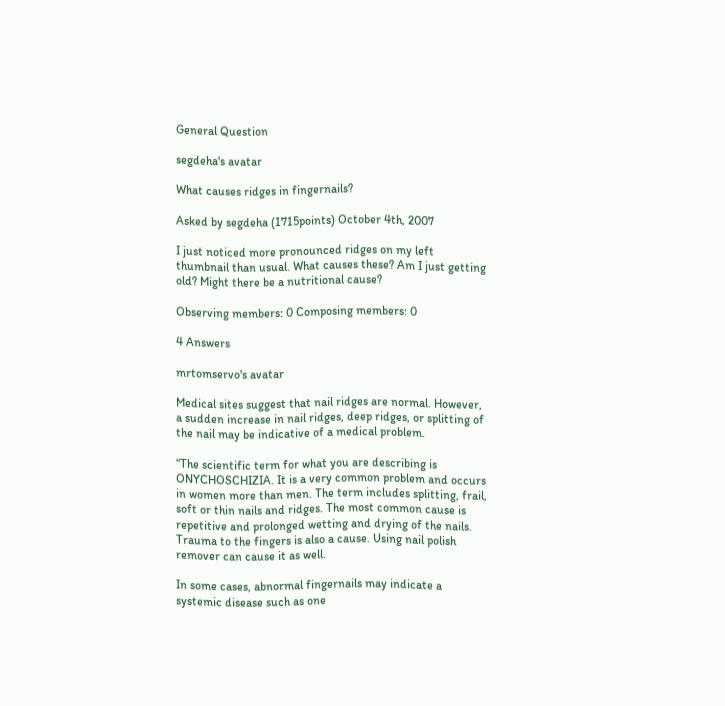General Question

segdeha's avatar

What causes ridges in fingernails?

Asked by segdeha (1715points) October 4th, 2007

I just noticed more pronounced ridges on my left thumbnail than usual. What causes these? Am I just getting old? Might there be a nutritional cause?

Observing members: 0 Composing members: 0

4 Answers

mrtomservo's avatar

Medical sites suggest that nail ridges are normal. However, a sudden increase in nail ridges, deep ridges, or splitting of the nail may be indicative of a medical problem.

“The scientific term for what you are describing is ONYCHOSCHIZIA. It is a very common problem and occurs in women more than men. The term includes splitting, frail, soft or thin nails and ridges. The most common cause is repetitive and prolonged wetting and drying of the nails. Trauma to the fingers is also a cause. Using nail polish remover can cause it as well.

In some cases, abnormal fingernails may indicate a systemic disease such as one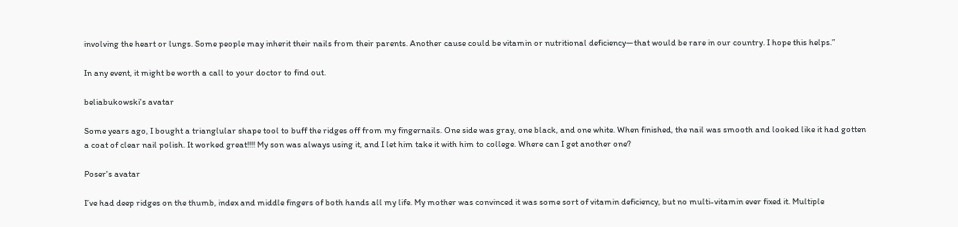involving the heart or lungs. Some people may inherit their nails from their parents. Another cause could be vitamin or nutritional deficiency—that would be rare in our country. I hope this helps.”

In any event, it might be worth a call to your doctor to find out.

beliabukowski's avatar

Some years ago, I bought a trianglular shape tool to buff the ridges off from my fingernails. One side was gray, one black, and one white. When finished, the nail was smooth and looked like it had gotten a coat of clear nail polish. It worked great!!!! My son was always using it, and I let him take it with him to college. Where can I get another one?

Poser's avatar

I’ve had deep ridges on the thumb, index and middle fingers of both hands all my life. My mother was convinced it was some sort of vitamin deficiency, but no multi-vitamin ever fixed it. Multiple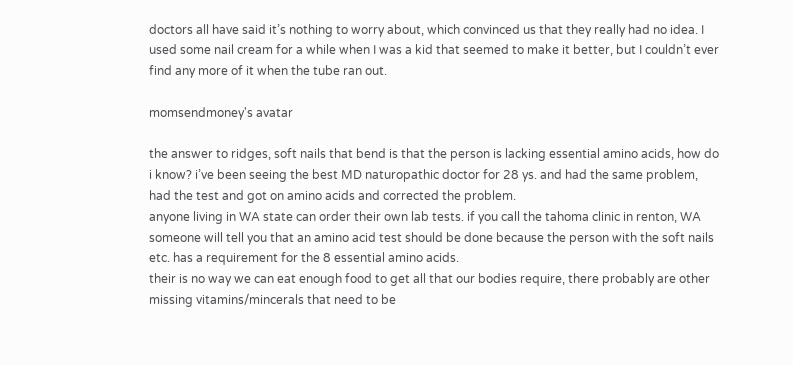doctors all have said it’s nothing to worry about, which convinced us that they really had no idea. I used some nail cream for a while when I was a kid that seemed to make it better, but I couldn’t ever find any more of it when the tube ran out.

momsendmoney's avatar

the answer to ridges, soft nails that bend is that the person is lacking essential amino acids, how do i know? i’ve been seeing the best MD naturopathic doctor for 28 ys. and had the same problem, had the test and got on amino acids and corrected the problem.
anyone living in WA state can order their own lab tests. if you call the tahoma clinic in renton, WA someone will tell you that an amino acid test should be done because the person with the soft nails etc. has a requirement for the 8 essential amino acids.
their is no way we can eat enough food to get all that our bodies require, there probably are other missing vitamins/mincerals that need to be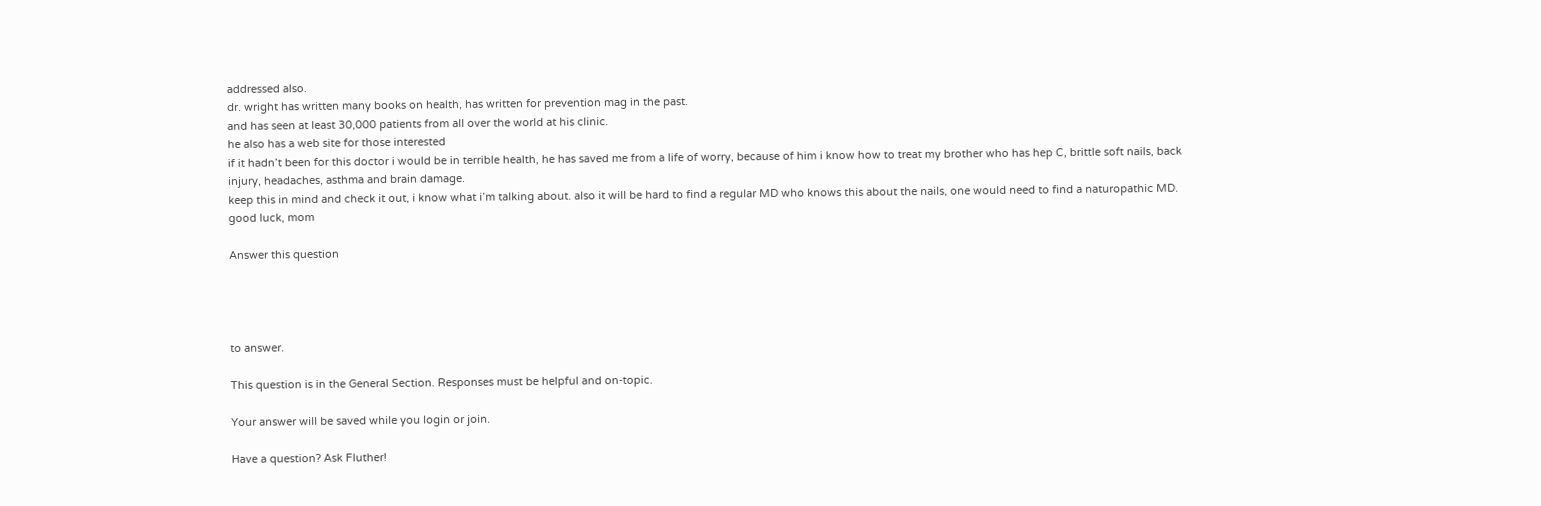addressed also.
dr. wright has written many books on health, has written for prevention mag in the past.
and has seen at least 30,000 patients from all over the world at his clinic.
he also has a web site for those interested
if it hadn’t been for this doctor i would be in terrible health, he has saved me from a life of worry, because of him i know how to treat my brother who has hep C, brittle soft nails, back injury, headaches, asthma and brain damage.
keep this in mind and check it out, i know what i’m talking about. also it will be hard to find a regular MD who knows this about the nails, one would need to find a naturopathic MD. good luck, mom

Answer this question




to answer.

This question is in the General Section. Responses must be helpful and on-topic.

Your answer will be saved while you login or join.

Have a question? Ask Fluther!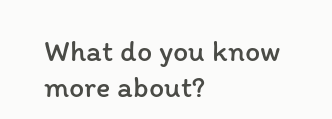What do you know more about?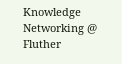Knowledge Networking @ Fluther